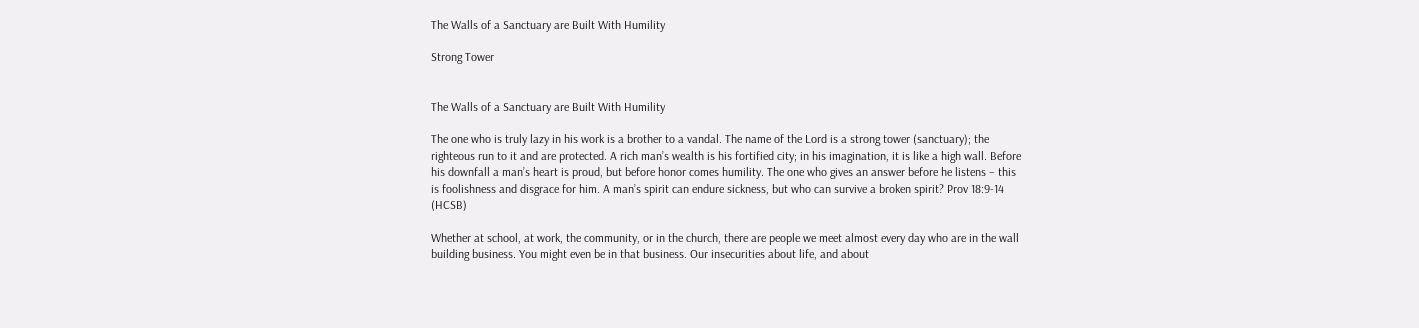The Walls of a Sanctuary are Built With Humility

Strong Tower


The Walls of a Sanctuary are Built With Humility

The one who is truly lazy in his work is a brother to a vandal. The name of the Lord is a strong tower (sanctuary); the righteous run to it and are protected. A rich man’s wealth is his fortified city; in his imagination, it is like a high wall. Before his downfall a man’s heart is proud, but before honor comes humility. The one who gives an answer before he listens – this is foolishness and disgrace for him. A man’s spirit can endure sickness, but who can survive a broken spirit? Prov 18:9-14 (HCSB)

Whether at school, at work, the community, or in the church, there are people we meet almost every day who are in the wall building business. You might even be in that business. Our insecurities about life, and about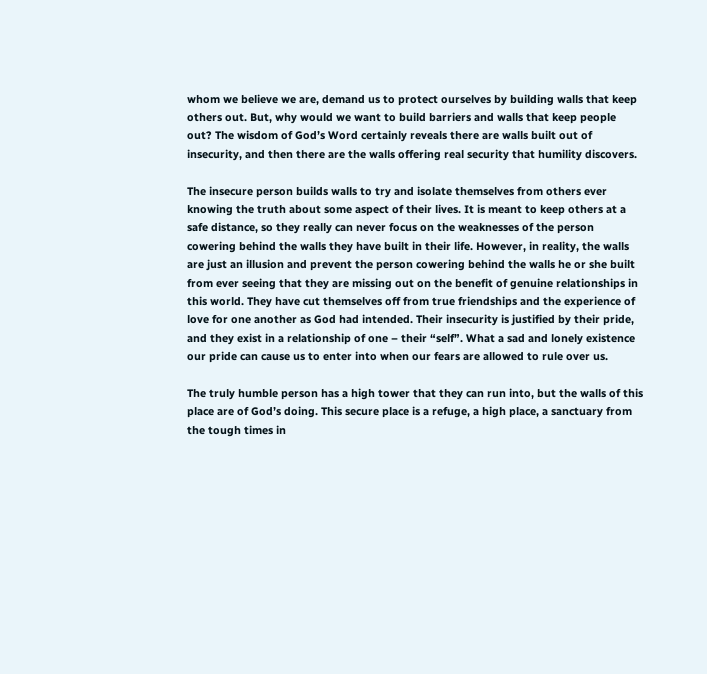whom we believe we are, demand us to protect ourselves by building walls that keep others out. But, why would we want to build barriers and walls that keep people out? The wisdom of God’s Word certainly reveals there are walls built out of insecurity, and then there are the walls offering real security that humility discovers.

The insecure person builds walls to try and isolate themselves from others ever knowing the truth about some aspect of their lives. It is meant to keep others at a safe distance, so they really can never focus on the weaknesses of the person cowering behind the walls they have built in their life. However, in reality, the walls are just an illusion and prevent the person cowering behind the walls he or she built from ever seeing that they are missing out on the benefit of genuine relationships in this world. They have cut themselves off from true friendships and the experience of love for one another as God had intended. Their insecurity is justified by their pride, and they exist in a relationship of one – their “self”. What a sad and lonely existence our pride can cause us to enter into when our fears are allowed to rule over us.

The truly humble person has a high tower that they can run into, but the walls of this place are of God’s doing. This secure place is a refuge, a high place, a sanctuary from the tough times in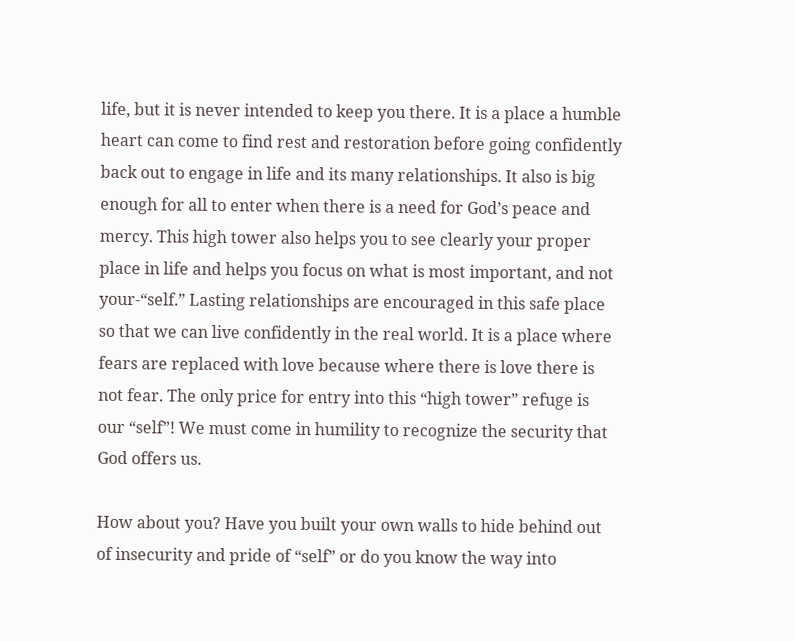life, but it is never intended to keep you there. It is a place a humble heart can come to find rest and restoration before going confidently back out to engage in life and its many relationships. It also is big enough for all to enter when there is a need for God’s peace and mercy. This high tower also helps you to see clearly your proper place in life and helps you focus on what is most important, and not your-“self.” Lasting relationships are encouraged in this safe place so that we can live confidently in the real world. It is a place where fears are replaced with love because where there is love there is not fear. The only price for entry into this “high tower” refuge is our “self”! We must come in humility to recognize the security that God offers us.

How about you? Have you built your own walls to hide behind out of insecurity and pride of “self” or do you know the way into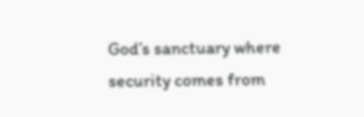God’s sanctuary where security comes from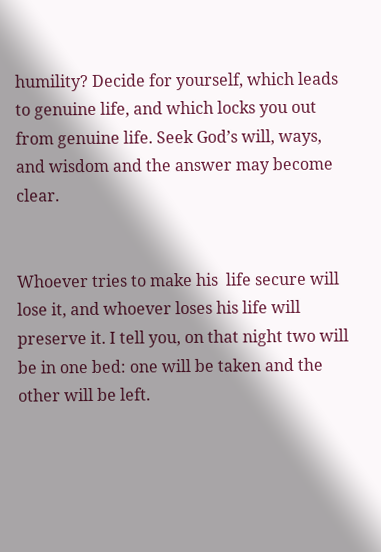humility? Decide for yourself, which leads to genuine life, and which locks you out from genuine life. Seek God’s will, ways, and wisdom and the answer may become clear.


Whoever tries to make his  life secure will lose it, and whoever loses his life will preserve it. I tell you, on that night two will be in one bed: one will be taken and the other will be left.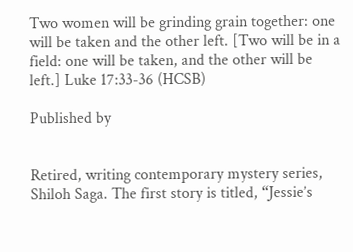Two women will be grinding grain together: one will be taken and the other left. [Two will be in a field: one will be taken, and the other will be left.] Luke 17:33-36 (HCSB)

Published by


Retired, writing contemporary mystery series, Shiloh Saga. The first story is titled, “Jessie’s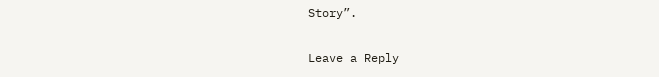Story”.

Leave a Reply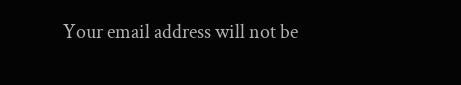Your email address will not be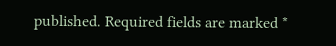published. Required fields are marked *